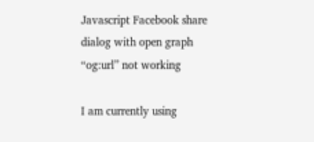Javascript Facebook share dialog with open graph “og:url” not working

I am currently using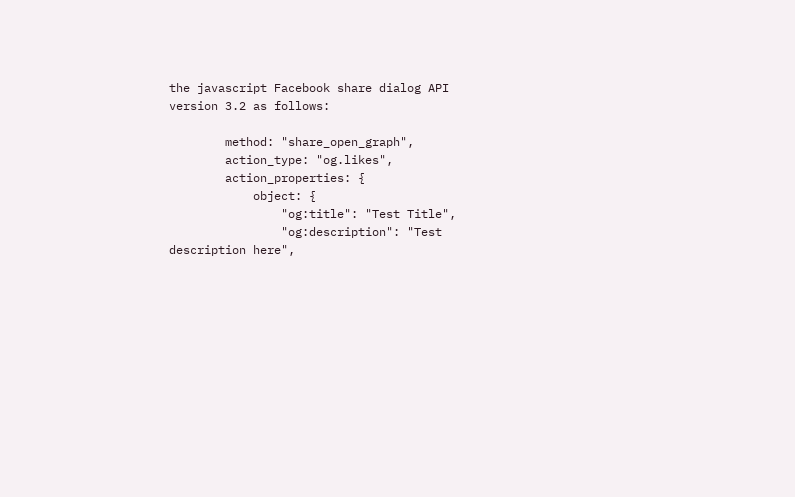the javascript Facebook share dialog API version 3.2 as follows:

        method: "share_open_graph",
        action_type: "og.likes",
        action_properties: {
            object: {
                "og:title": "Test Title",
                "og:description": "Test description here",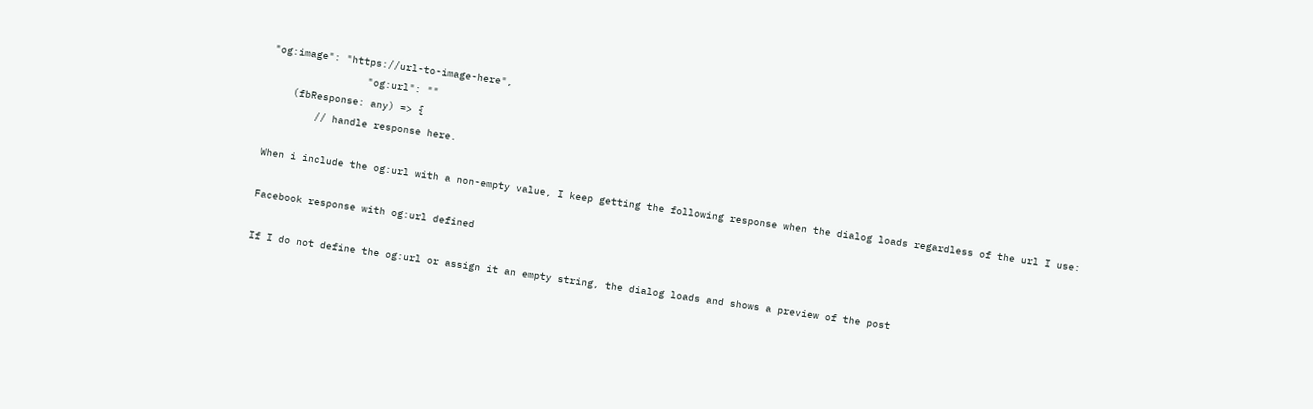"og:image": "https://url-to-image-here",
                "og:url": ""
    (fbResponse: any) => {
        // handle response here.

When i include the og:url with a non-empty value, I keep getting the following response when the dialog loads regardless of the url I use:

Facebook response with og:url defined

If I do not define the og:url or assign it an empty string, the dialog loads and shows a preview of the post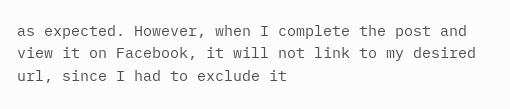as expected. However, when I complete the post and view it on Facebook, it will not link to my desired url, since I had to exclude it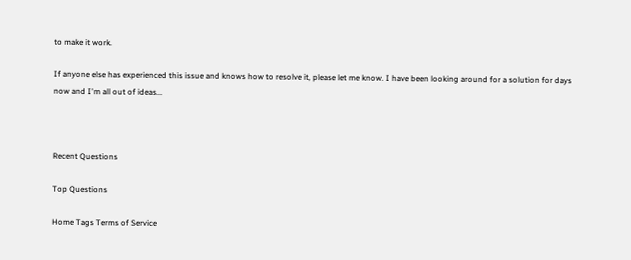to make it work.

If anyone else has experienced this issue and knows how to resolve it, please let me know. I have been looking around for a solution for days now and I'm all out of ideas...



Recent Questions

Top Questions

Home Tags Terms of Service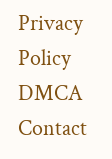Privacy Policy DMCA Contact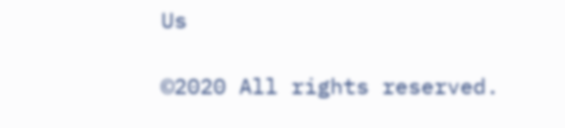Us

©2020 All rights reserved.